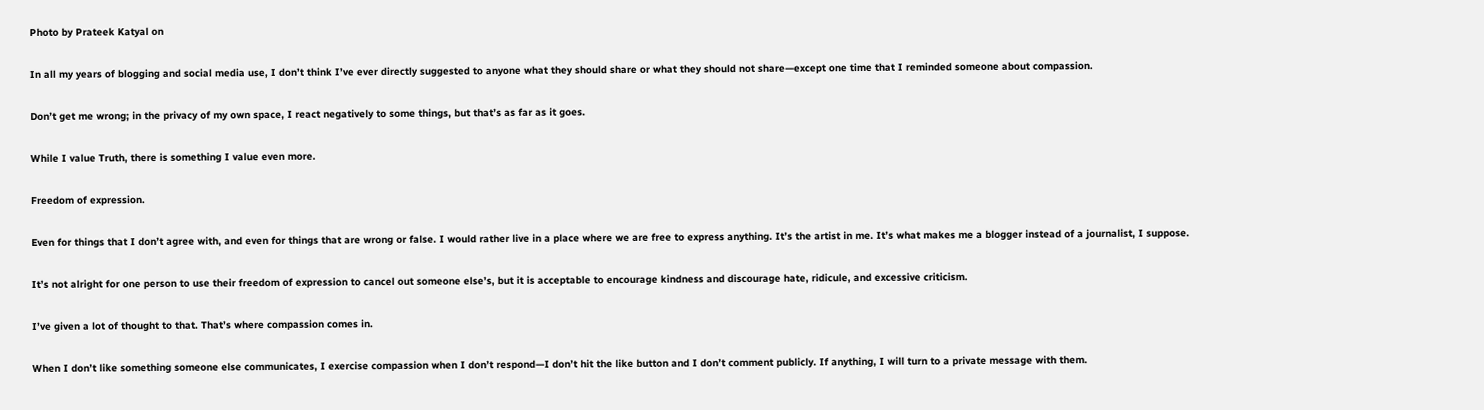Photo by Prateek Katyal on

In all my years of blogging and social media use, I don’t think I’ve ever directly suggested to anyone what they should share or what they should not share—except one time that I reminded someone about compassion.

Don’t get me wrong; in the privacy of my own space, I react negatively to some things, but that’s as far as it goes.

While I value Truth, there is something I value even more.

Freedom of expression.

Even for things that I don’t agree with, and even for things that are wrong or false. I would rather live in a place where we are free to express anything. It’s the artist in me. It’s what makes me a blogger instead of a journalist, I suppose.

It’s not alright for one person to use their freedom of expression to cancel out someone else’s, but it is acceptable to encourage kindness and discourage hate, ridicule, and excessive criticism.

I’ve given a lot of thought to that. That’s where compassion comes in.

When I don’t like something someone else communicates, I exercise compassion when I don’t respond—I don’t hit the like button and I don’t comment publicly. If anything, I will turn to a private message with them.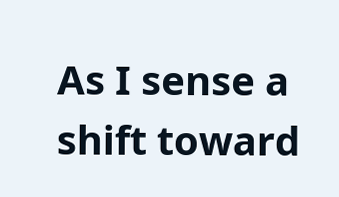As I sense a shift toward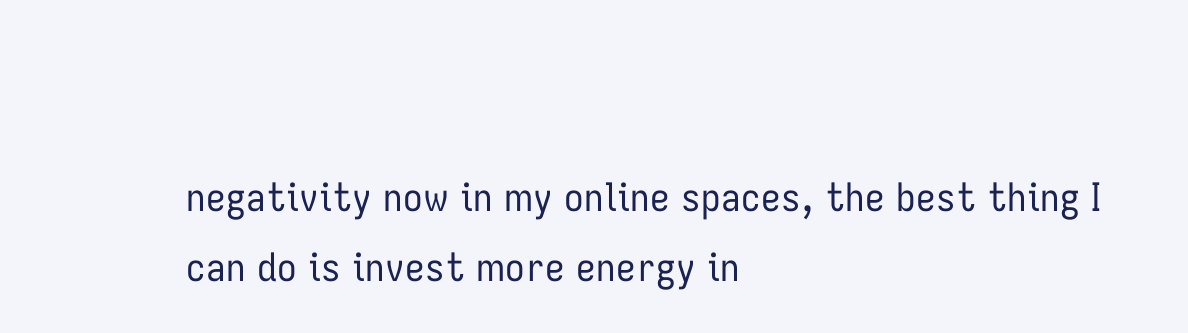negativity now in my online spaces, the best thing I can do is invest more energy in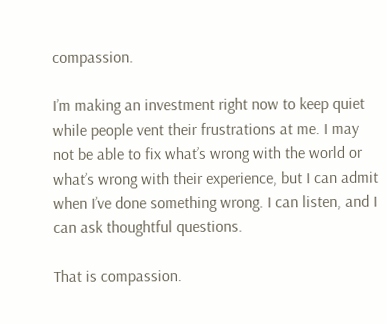compassion.

I’m making an investment right now to keep quiet while people vent their frustrations at me. I may not be able to fix what’s wrong with the world or what’s wrong with their experience, but I can admit when I’ve done something wrong. I can listen, and I can ask thoughtful questions.

That is compassion.